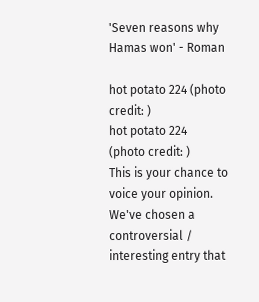'Seven reasons why Hamas won' - Roman

hot potato 224 (photo credit: )
hot potato 224
(photo credit: )
This is your chance to voice your opinion. We've chosen a controversial / interesting entry that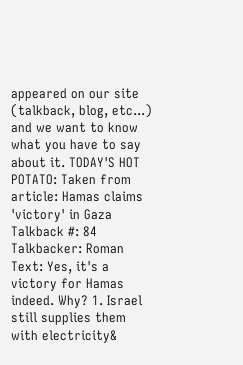appeared on our site (talkback, blog, etc...) and we want to know what you have to say about it. TODAY'S HOT POTATO: Taken from article: Hamas claims 'victory' in Gaza Talkback #: 84 Talkbacker: Roman Text: Yes, it's a victory for Hamas indeed. Why? 1. Israel still supplies them with electricity&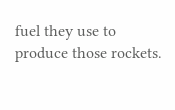fuel they use to produce those rockets.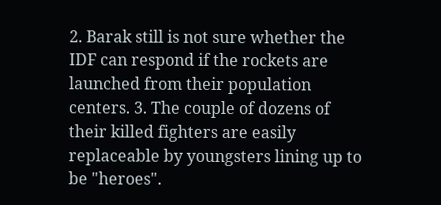2. Barak still is not sure whether the IDF can respond if the rockets are launched from their population centers. 3. The couple of dozens of their killed fighters are easily replaceable by youngsters lining up to be "heroes".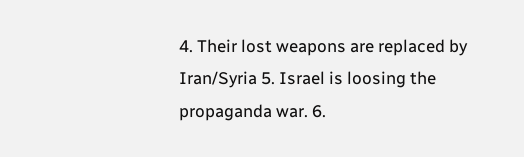4. Their lost weapons are replaced by Iran/Syria 5. Israel is loosing the propaganda war. 6.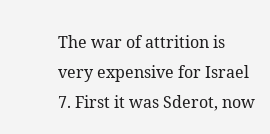The war of attrition is very expensive for Israel 7. First it was Sderot, now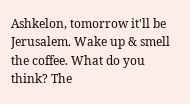Ashkelon, tomorrow it'll be Jerusalem. Wake up & smell the coffee. What do you think? The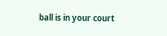ball is in your court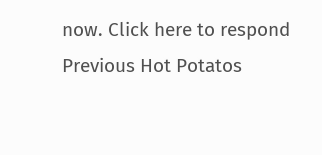now. Click here to respond Previous Hot Potatos